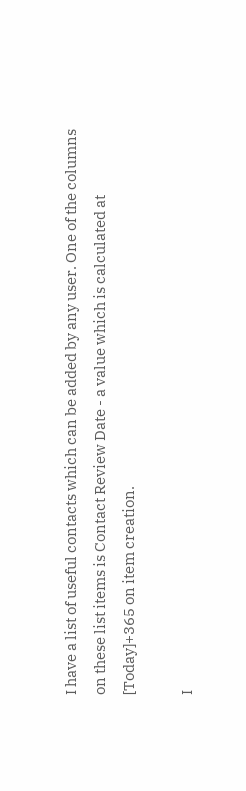I have a list of useful contacts which can be added by any user. One of the columns on these list items is Contact Review Date - a value which is calculated at [Today]+365 on item creation.

I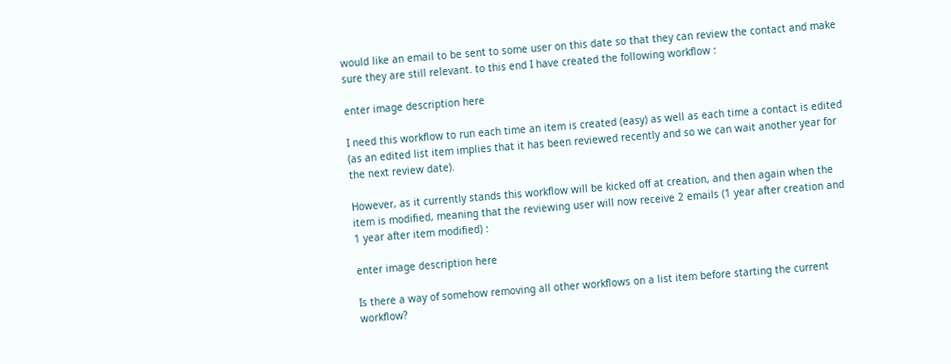would like an email to be sent to some user on this date so that they can review the contact and make sure they are still relevant. to this end I have created the following workflow :

enter image description here

I need this workflow to run each time an item is created (easy) as well as each time a contact is edited (as an edited list item implies that it has been reviewed recently and so we can wait another year for the next review date).

However, as it currently stands this workflow will be kicked off at creation, and then again when the item is modified, meaning that the reviewing user will now receive 2 emails (1 year after creation and 1 year after item modified) :

enter image description here

Is there a way of somehow removing all other workflows on a list item before starting the current workflow?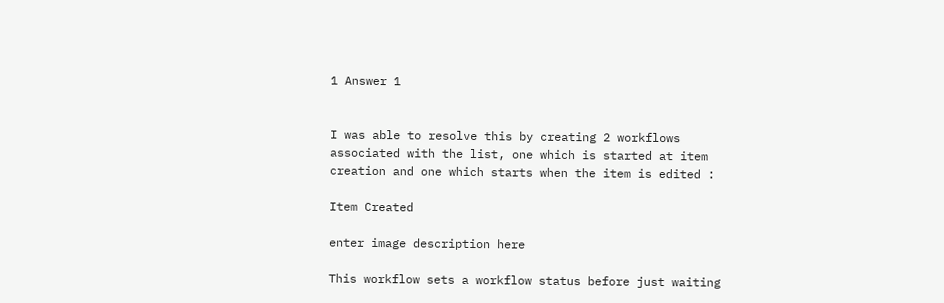1 Answer 1


I was able to resolve this by creating 2 workflows associated with the list, one which is started at item creation and one which starts when the item is edited :

Item Created

enter image description here

This workflow sets a workflow status before just waiting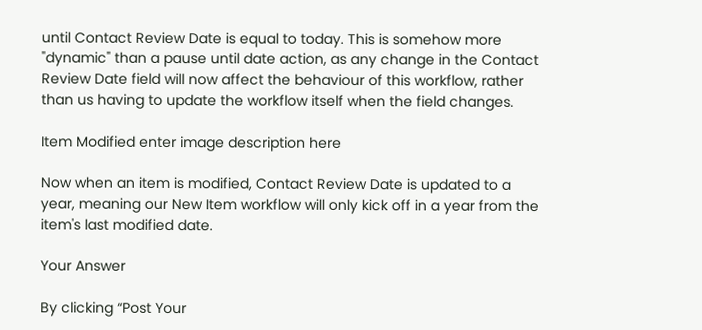until Contact Review Date is equal to today. This is somehow more "dynamic" than a pause until date action, as any change in the Contact Review Date field will now affect the behaviour of this workflow, rather than us having to update the workflow itself when the field changes.

Item Modified enter image description here

Now when an item is modified, Contact Review Date is updated to a year, meaning our New Item workflow will only kick off in a year from the item's last modified date.

Your Answer

By clicking “Post Your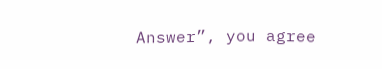Answer”, you agree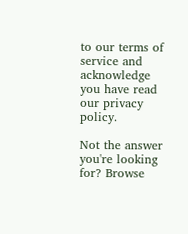to our terms of service and acknowledge you have read our privacy policy.

Not the answer you're looking for? Browse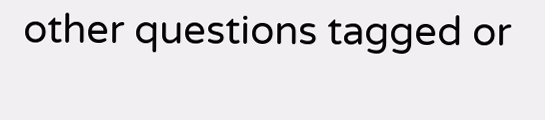other questions tagged or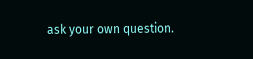ask your own question.